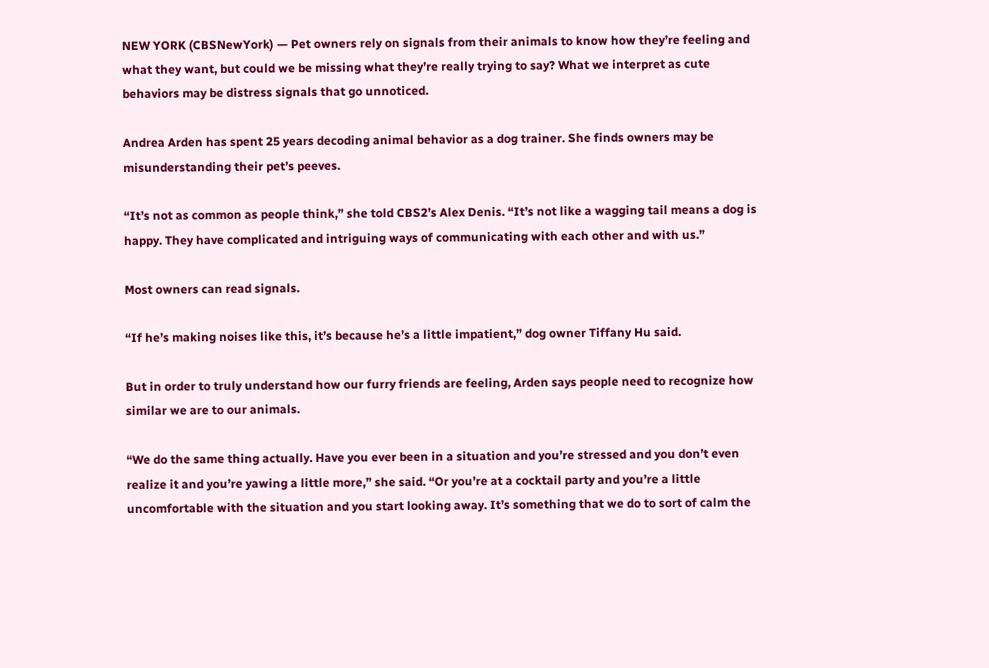NEW YORK (CBSNewYork) — Pet owners rely on signals from their animals to know how they’re feeling and what they want, but could we be missing what they’re really trying to say? What we interpret as cute behaviors may be distress signals that go unnoticed.

Andrea Arden has spent 25 years decoding animal behavior as a dog trainer. She finds owners may be misunderstanding their pet’s peeves.

“It’s not as common as people think,” she told CBS2’s Alex Denis. “It’s not like a wagging tail means a dog is happy. They have complicated and intriguing ways of communicating with each other and with us.”

Most owners can read signals.

“If he’s making noises like this, it’s because he’s a little impatient,” dog owner Tiffany Hu said.

But in order to truly understand how our furry friends are feeling, Arden says people need to recognize how similar we are to our animals.

“We do the same thing actually. Have you ever been in a situation and you’re stressed and you don’t even realize it and you’re yawing a little more,” she said. “Or you’re at a cocktail party and you’re a little uncomfortable with the situation and you start looking away. It’s something that we do to sort of calm the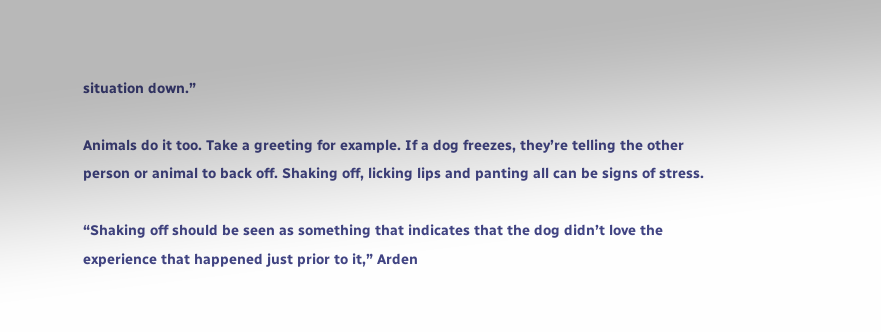situation down.”

Animals do it too. Take a greeting for example. If a dog freezes, they’re telling the other person or animal to back off. Shaking off, licking lips and panting all can be signs of stress.

“Shaking off should be seen as something that indicates that the dog didn’t love the experience that happened just prior to it,” Arden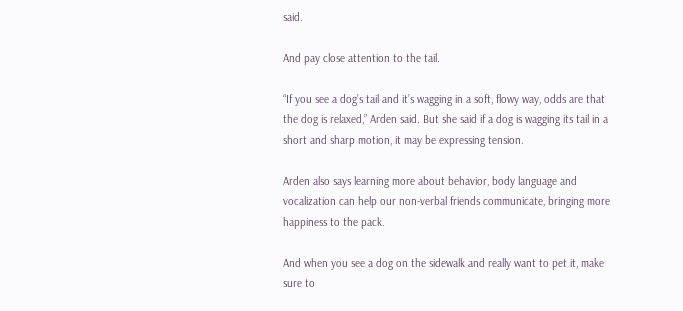said.

And pay close attention to the tail.

“If you see a dog’s tail and it’s wagging in a soft, flowy way, odds are that the dog is relaxed,” Arden said. But she said if a dog is wagging its tail in a short and sharp motion, it may be expressing tension.

Arden also says learning more about behavior, body language and vocalization can help our non-verbal friends communicate, bringing more happiness to the pack.

And when you see a dog on the sidewalk and really want to pet it, make sure to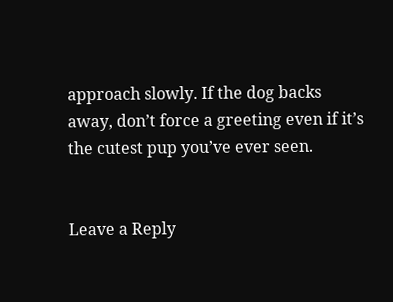approach slowly. If the dog backs away, don’t force a greeting even if it’s the cutest pup you’ve ever seen.


Leave a Reply